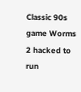Classic 90s game Worms 2 hacked to run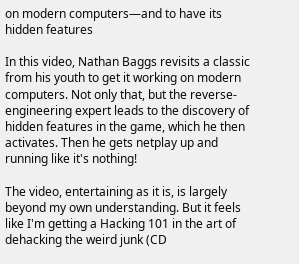on modern computers—and to have its hidden features

In this video, Nathan Baggs revisits a classic from his youth to get it working on modern computers. Not only that, but the reverse-engineering expert leads to the discovery of hidden features in the game, which he then activates. Then he gets netplay up and running like it's nothing!

The video, entertaining as it is, is largely beyond my own understanding. But it feels like I'm getting a Hacking 101 in the art of dehacking the weird junk (CD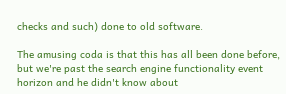checks and such) done to old software.

The amusing coda is that this has all been done before, but we're past the search engine functionality event horizon and he didn't know about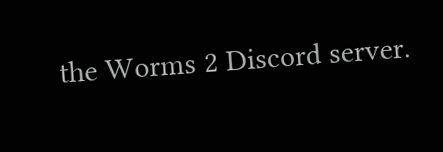the Worms 2 Discord server.